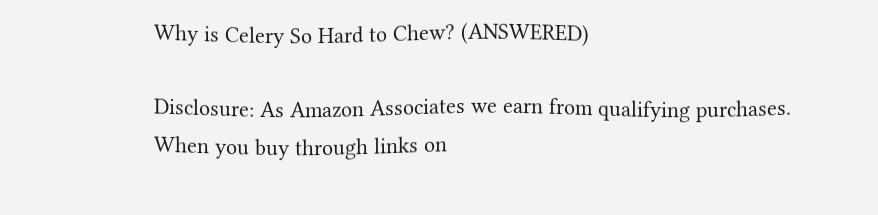Why is Celery So Hard to Chew? (ANSWERED)

Disclosure: As Amazon Associates we earn from qualifying purchases. When you buy through links on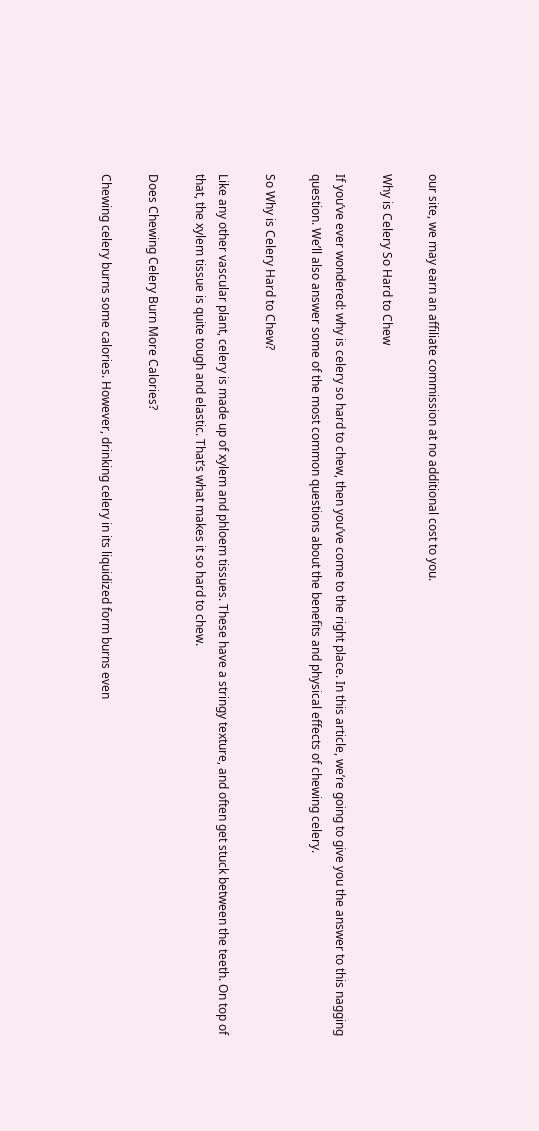our site, we may earn an affiliate commission at no additional cost to you.

Why is Celery So Hard to Chew

If you’ve ever wondered: why is celery so hard to chew, then you’ve come to the right place. In this article, we’re going to give you the answer to this nagging question. We’ll also answer some of the most common questions about the benefits and physical effects of chewing celery.

So Why is Celery Hard to Chew?

Like any other vascular plant, celery is made up of xylem and phloem tissues. These have a stringy texture, and often get stuck between the teeth. On top of that, the xylem tissue is quite tough and elastic. That’s what makes it so hard to chew.

Does Chewing Celery Burn More Calories?

Chewing celery burns some calories. However, drinking celery in its liquidized form burns even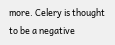more. Celery is thought to be a negative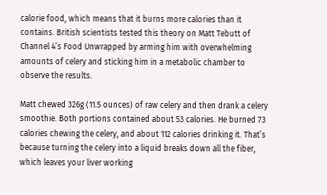calorie food, which means that it burns more calories than it contains. British scientists tested this theory on Matt Tebutt of Channel 4’s Food Unwrapped by arming him with overwhelming amounts of celery and sticking him in a metabolic chamber to observe the results.

Matt chewed 326g (11.5 ounces) of raw celery and then drank a celery smoothie. Both portions contained about 53 calories. He burned 73 calories chewing the celery, and about 112 calories drinking it. That’s because turning the celery into a liquid breaks down all the fiber, which leaves your liver working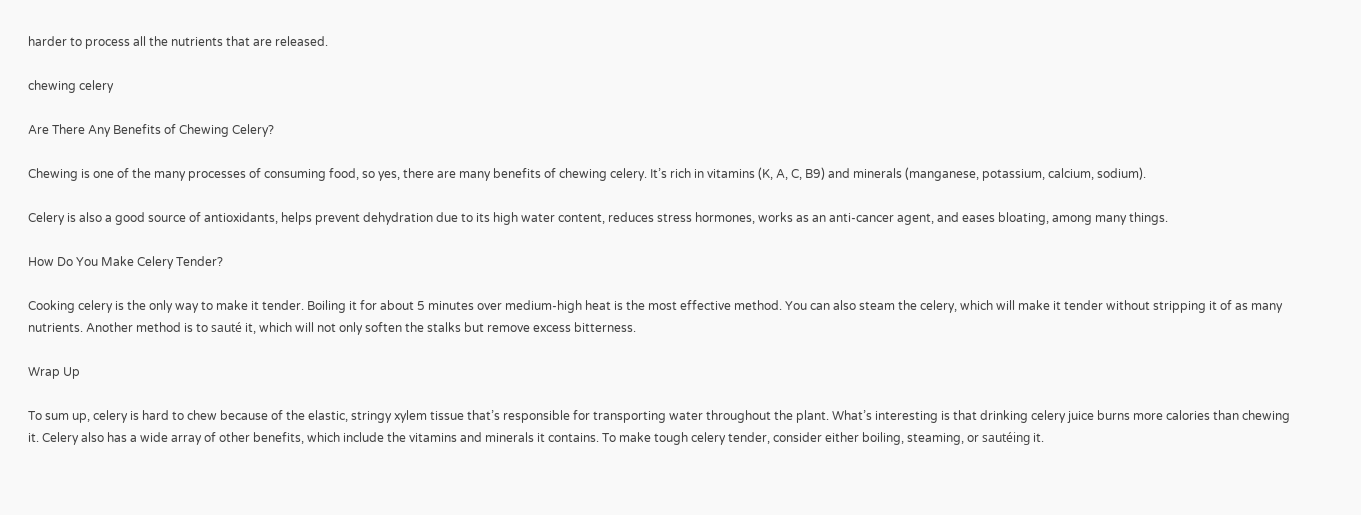harder to process all the nutrients that are released.

chewing celery

Are There Any Benefits of Chewing Celery?

Chewing is one of the many processes of consuming food, so yes, there are many benefits of chewing celery. It’s rich in vitamins (K, A, C, B9) and minerals (manganese, potassium, calcium, sodium).

Celery is also a good source of antioxidants, helps prevent dehydration due to its high water content, reduces stress hormones, works as an anti-cancer agent, and eases bloating, among many things.

How Do You Make Celery Tender?

Cooking celery is the only way to make it tender. Boiling it for about 5 minutes over medium-high heat is the most effective method. You can also steam the celery, which will make it tender without stripping it of as many nutrients. Another method is to sauté it, which will not only soften the stalks but remove excess bitterness.

Wrap Up

To sum up, celery is hard to chew because of the elastic, stringy xylem tissue that’s responsible for transporting water throughout the plant. What’s interesting is that drinking celery juice burns more calories than chewing it. Celery also has a wide array of other benefits, which include the vitamins and minerals it contains. To make tough celery tender, consider either boiling, steaming, or sautéing it.